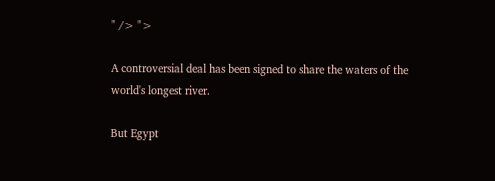" /> ">

A controversial deal has been signed to share the waters of the world's longest river.

But Egypt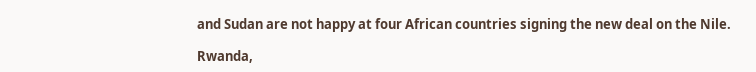and Sudan are not happy at four African countries signing the new deal on the Nile.

Rwanda,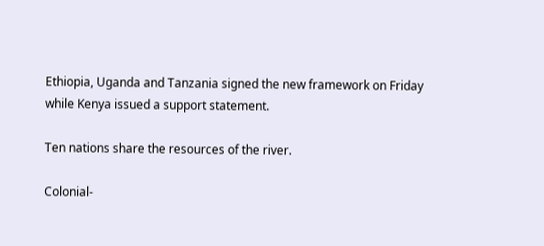Ethiopia, Uganda and Tanzania signed the new framework on Friday while Kenya issued a support statement.

Ten nations share the resources of the river.

Colonial-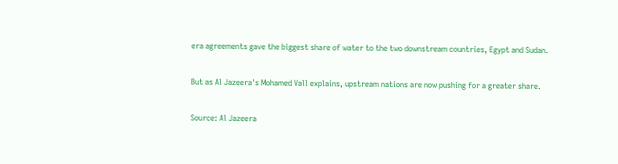era agreements gave the biggest share of water to the two downstream countries, Egypt and Sudan.

But as Al Jazeera's Mohamed Vall explains, upstream nations are now pushing for a greater share.

Source: Al Jazeera